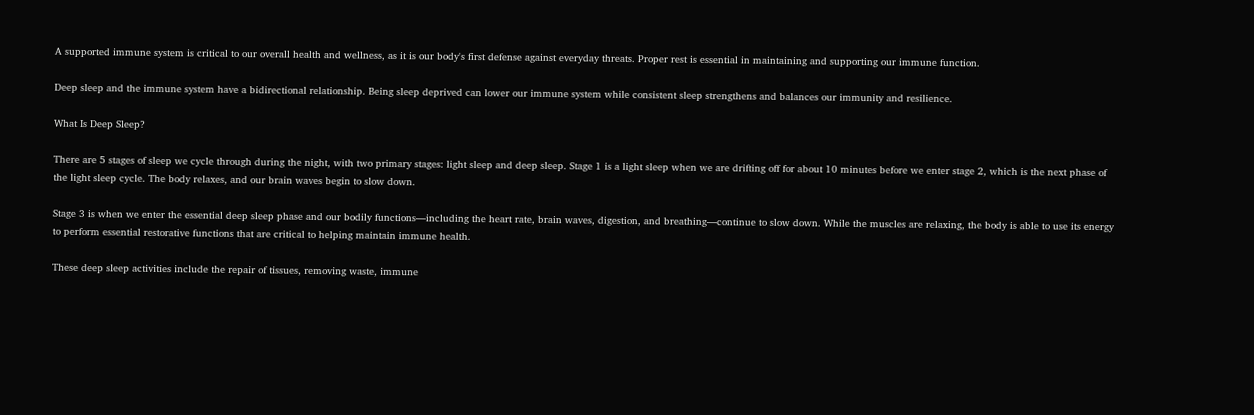A supported immune system is critical to our overall health and wellness, as it is our body's first defense against everyday threats. Proper rest is essential in maintaining and supporting our immune function.

Deep sleep and the immune system have a bidirectional relationship. Being sleep deprived can lower our immune system while consistent sleep strengthens and balances our immunity and resilience.

What Is Deep Sleep?

There are 5 stages of sleep we cycle through during the night, with two primary stages: light sleep and deep sleep. Stage 1 is a light sleep when we are drifting off for about 10 minutes before we enter stage 2, which is the next phase of the light sleep cycle. The body relaxes, and our brain waves begin to slow down.

Stage 3 is when we enter the essential deep sleep phase and our bodily functions—including the heart rate, brain waves, digestion, and breathing—continue to slow down. While the muscles are relaxing, the body is able to use its energy to perform essential restorative functions that are critical to helping maintain immune health.

These deep sleep activities include the repair of tissues, removing waste, immune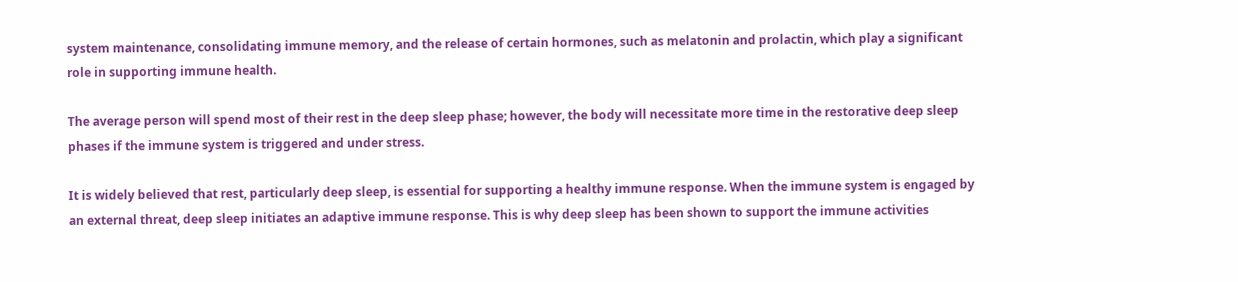system maintenance, consolidating immune memory, and the release of certain hormones, such as melatonin and prolactin, which play a significant role in supporting immune health.

The average person will spend most of their rest in the deep sleep phase; however, the body will necessitate more time in the restorative deep sleep phases if the immune system is triggered and under stress.

It is widely believed that rest, particularly deep sleep, is essential for supporting a healthy immune response. When the immune system is engaged by an external threat, deep sleep initiates an adaptive immune response. This is why deep sleep has been shown to support the immune activities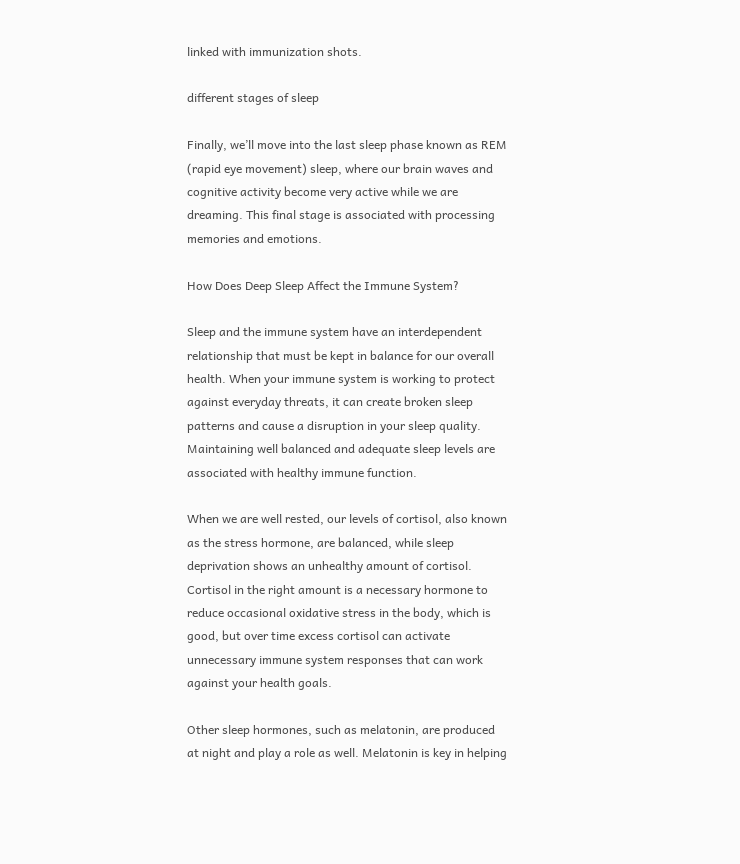linked with immunization shots.

different stages of sleep

Finally, we’ll move into the last sleep phase known as REM (rapid eye movement) sleep, where our brain waves and cognitive activity become very active while we are dreaming. This final stage is associated with processing memories and emotions.

How Does Deep Sleep Affect the Immune System?

Sleep and the immune system have an interdependent relationship that must be kept in balance for our overall health. When your immune system is working to protect against everyday threats, it can create broken sleep patterns and cause a disruption in your sleep quality. Maintaining well balanced and adequate sleep levels are associated with healthy immune function.

When we are well rested, our levels of cortisol, also known as the stress hormone, are balanced, while sleep deprivation shows an unhealthy amount of cortisol. Cortisol in the right amount is a necessary hormone to reduce occasional oxidative stress in the body, which is good, but over time excess cortisol can activate unnecessary immune system responses that can work against your health goals.

Other sleep hormones, such as melatonin, are produced at night and play a role as well. Melatonin is key in helping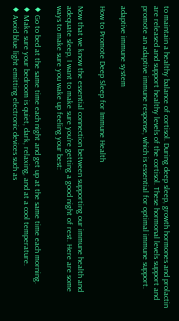to maintain a healthy balance of cortisol. During deep sleep, growth hormones and prolactin are released and support healthy levels of the cortisol. These hormonal levels support and promote an adaptive immune response, which is essential for optimal immune support.

adaptive immune system

How to Promote Deep Sleep for Immune Health

Now that we know the essential connection between supporting our immune health and adequate sleep, I want to make sure you’re getting a good night of rest. Here are some ways to make sure you wake up feeling your best:

♦ Go to bed at the same time each night and get up at the same time each morning.
♦ Make sure your bedroom is quiet, dark, relaxing, and at a cool temperature.
♦ Avoid blue light emitting electronic devices such as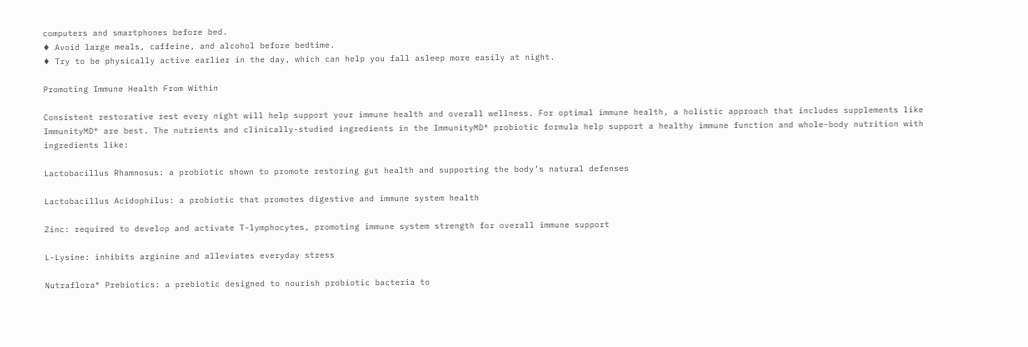computers and smartphones before bed.
♦ Avoid large meals, caffeine, and alcohol before bedtime.
♦ Try to be physically active earlier in the day, which can help you fall asleep more easily at night.

Promoting Immune Health From Within

Consistent restorative rest every night will help support your immune health and overall wellness. For optimal immune health, a holistic approach that includes supplements like ImmunityMD® are best. The nutrients and clinically-studied ingredients in the ImmunityMD® probiotic formula help support a healthy immune function and whole-body nutrition with ingredients like:

Lactobacillus Rhamnosus: a probiotic shown to promote restoring gut health and supporting the body’s natural defenses

Lactobacillus Acidophilus: a probiotic that promotes digestive and immune system health

Zinc: required to develop and activate T-lymphocytes, promoting immune system strength for overall immune support

L-Lysine: inhibits arginine and alleviates everyday stress

Nutraflora® Prebiotics: a prebiotic designed to nourish probiotic bacteria to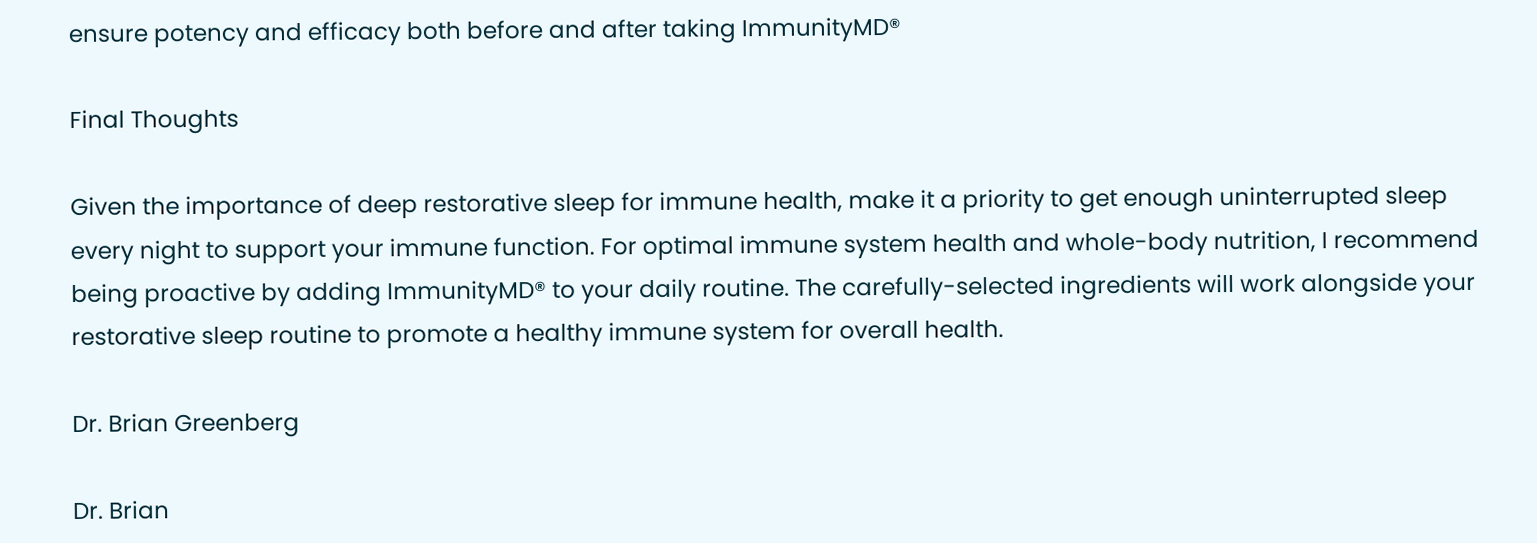ensure potency and efficacy both before and after taking ImmunityMD®

Final Thoughts

Given the importance of deep restorative sleep for immune health, make it a priority to get enough uninterrupted sleep every night to support your immune function. For optimal immune system health and whole-body nutrition, I recommend being proactive by adding ImmunityMD® to your daily routine. The carefully-selected ingredients will work alongside your restorative sleep routine to promote a healthy immune system for overall health.

Dr. Brian Greenberg

Dr. Brian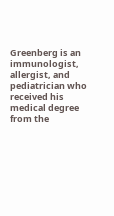Greenberg is an immunologist, allergist, and pediatrician who received his medical degree from the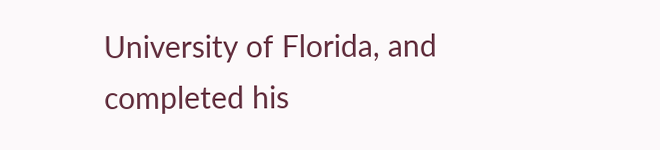University of Florida, and completed his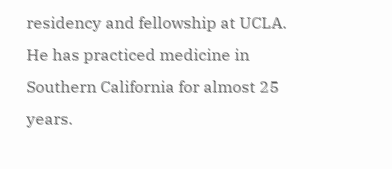residency and fellowship at UCLA. He has practiced medicine in Southern California for almost 25 years.